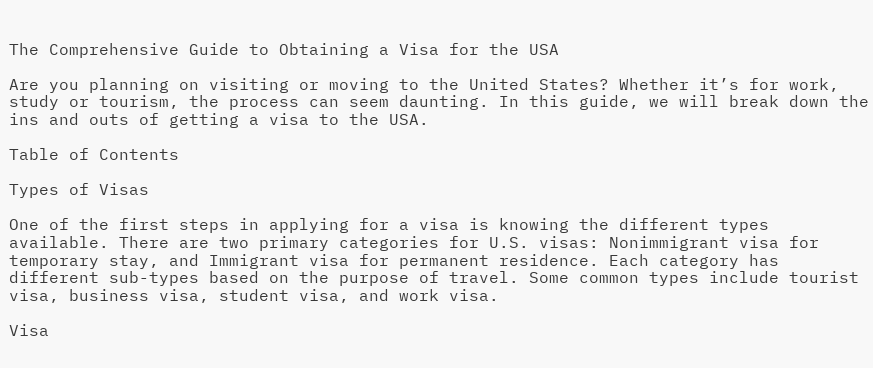The Comprehensive Guide to Obtaining a Visa for the USA

Are you planning on visiting or moving to the United States? Whether it’s for work, study or tourism, the process can seem daunting. In this guide, we will break down the ins and outs of getting a visa to the USA.

Table of Contents

Types of Visas

One of the first steps in applying for a visa is knowing the different types available. There are two primary categories for U.S. visas: Nonimmigrant visa for temporary stay, and Immigrant visa for permanent residence. Each category has different sub-types based on the purpose of travel. Some common types include tourist visa, business visa, student visa, and work visa.

Visa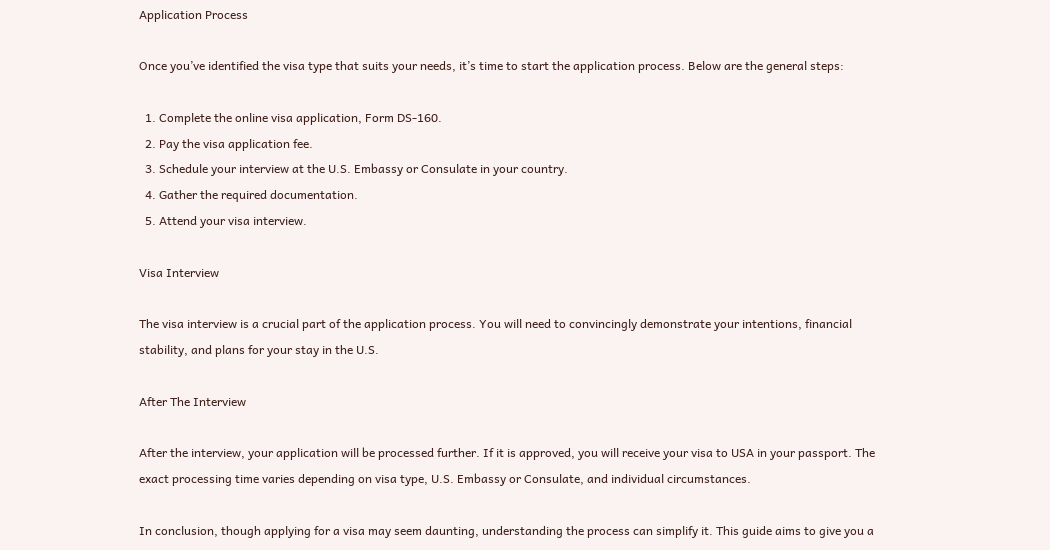Application Process

Once you’ve identified the visa type that suits your needs, it’s time to start the application process. Below are the general steps:

  1. Complete the online visa application, Form DS-160.
  2. Pay the visa application fee.
  3. Schedule your interview at the U.S. Embassy or Consulate in your country.
  4. Gather the required documentation.
  5. Attend your visa interview.

Visa Interview

The visa interview is a crucial part of the application process. You will need to convincingly demonstrate your intentions, financial stability, and plans for your stay in the U.S.

After The Interview

After the interview, your application will be processed further. If it is approved, you will receive your visa to USA in your passport. The exact processing time varies depending on visa type, U.S. Embassy or Consulate, and individual circumstances.

In conclusion, though applying for a visa may seem daunting, understanding the process can simplify it. This guide aims to give you a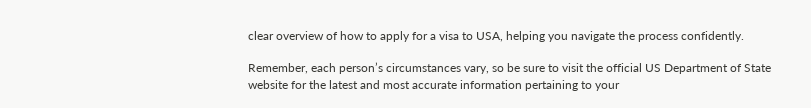clear overview of how to apply for a visa to USA, helping you navigate the process confidently.

Remember, each person’s circumstances vary, so be sure to visit the official US Department of State website for the latest and most accurate information pertaining to your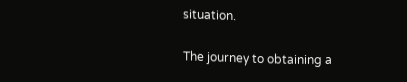situation.

The journey to obtaining a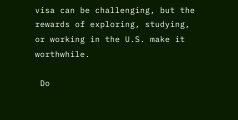visa can be challenging, but the rewards of exploring, studying, or working in the U.S. make it worthwhile.

 Do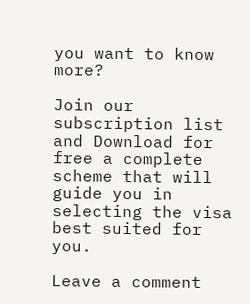you want to know more?

Join our subscription list and Download for free a complete scheme that will guide you in selecting the visa best suited for you.

Leave a comment